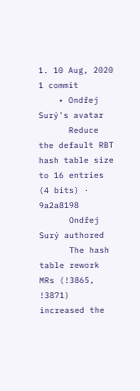1. 10 Aug, 2020 1 commit
    • Ondřej Surý's avatar
      Reduce the default RBT hash table size to 16 entries (4 bits) · 9a2a8198
      Ondřej Surý authored
      The hash table rework MRs (!3865, !3871) increased the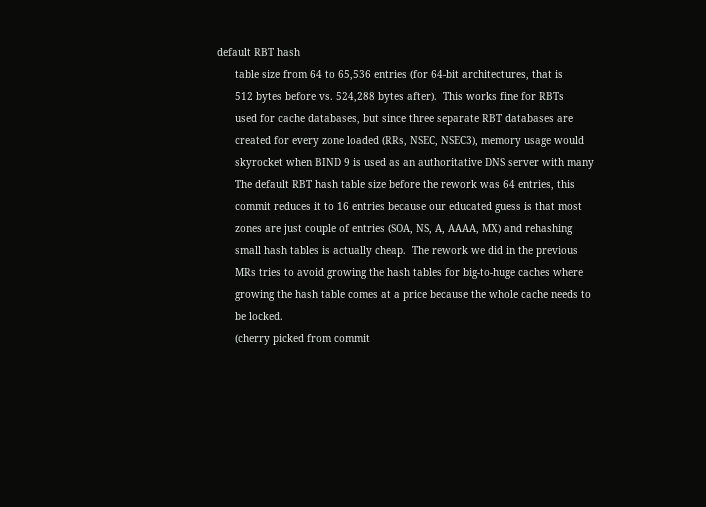default RBT hash
      table size from 64 to 65,536 entries (for 64-bit architectures, that is
      512 bytes before vs. 524,288 bytes after).  This works fine for RBTs
      used for cache databases, but since three separate RBT databases are
      created for every zone loaded (RRs, NSEC, NSEC3), memory usage would
      skyrocket when BIND 9 is used as an authoritative DNS server with many
      The default RBT hash table size before the rework was 64 entries, this
      commit reduces it to 16 entries because our educated guess is that most
      zones are just couple of entries (SOA, NS, A, AAAA, MX) and rehashing
      small hash tables is actually cheap.  The rework we did in the previous
      MRs tries to avoid growing the hash tables for big-to-huge caches where
      growing the hash table comes at a price because the whole cache needs to
      be locked.
      (cherry picked from commit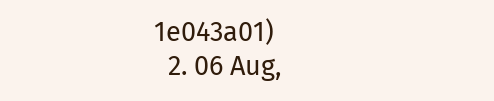1e043a01)
  2. 06 Aug,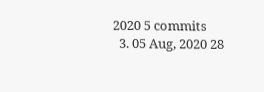2020 5 commits
  3. 05 Aug, 2020 28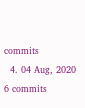commits
  4. 04 Aug, 2020 6 commits